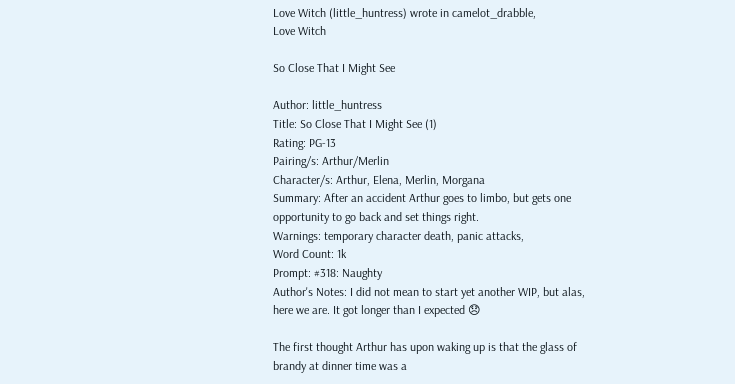Love Witch (little_huntress) wrote in camelot_drabble,
Love Witch

So Close That I Might See

Author: little_huntress
Title: So Close That I Might See (1)
Rating: PG-13
Pairing/s: Arthur/Merlin
Character/s: Arthur, Elena, Merlin, Morgana
Summary: After an accident Arthur goes to limbo, but gets one opportunity to go back and set things right.
Warnings: temporary character death, panic attacks,
Word Count: 1k
Prompt: #318: Naughty
Author's Notes: I did not mean to start yet another WIP, but alas, here we are. It got longer than I expected 😞

The first thought Arthur has upon waking up is that the glass of brandy at dinner time was a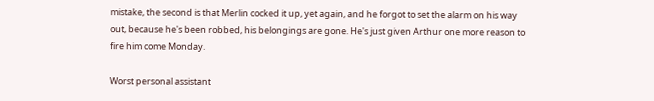mistake, the second is that Merlin cocked it up, yet again, and he forgot to set the alarm on his way out, because he's been robbed, his belongings are gone. He's just given Arthur one more reason to fire him come Monday.

Worst personal assistant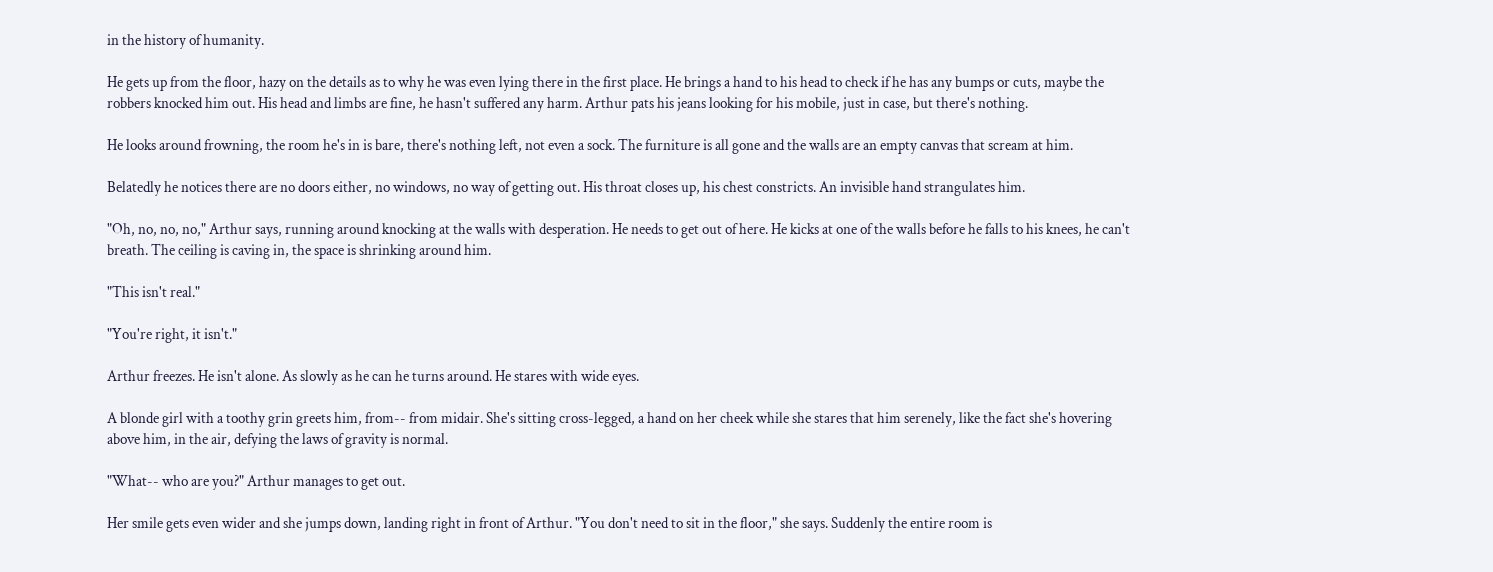in the history of humanity.

He gets up from the floor, hazy on the details as to why he was even lying there in the first place. He brings a hand to his head to check if he has any bumps or cuts, maybe the robbers knocked him out. His head and limbs are fine, he hasn't suffered any harm. Arthur pats his jeans looking for his mobile, just in case, but there's nothing.

He looks around frowning, the room he's in is bare, there's nothing left, not even a sock. The furniture is all gone and the walls are an empty canvas that scream at him.

Belatedly he notices there are no doors either, no windows, no way of getting out. His throat closes up, his chest constricts. An invisible hand strangulates him.

"Oh, no, no, no," Arthur says, running around knocking at the walls with desperation. He needs to get out of here. He kicks at one of the walls before he falls to his knees, he can't breath. The ceiling is caving in, the space is shrinking around him.

"This isn't real."

"You're right, it isn't."

Arthur freezes. He isn't alone. As slowly as he can he turns around. He stares with wide eyes.

A blonde girl with a toothy grin greets him, from-- from midair. She's sitting cross-legged, a hand on her cheek while she stares that him serenely, like the fact she's hovering above him, in the air, defying the laws of gravity is normal.

"What-- who are you?" Arthur manages to get out.

Her smile gets even wider and she jumps down, landing right in front of Arthur. "You don't need to sit in the floor," she says. Suddenly the entire room is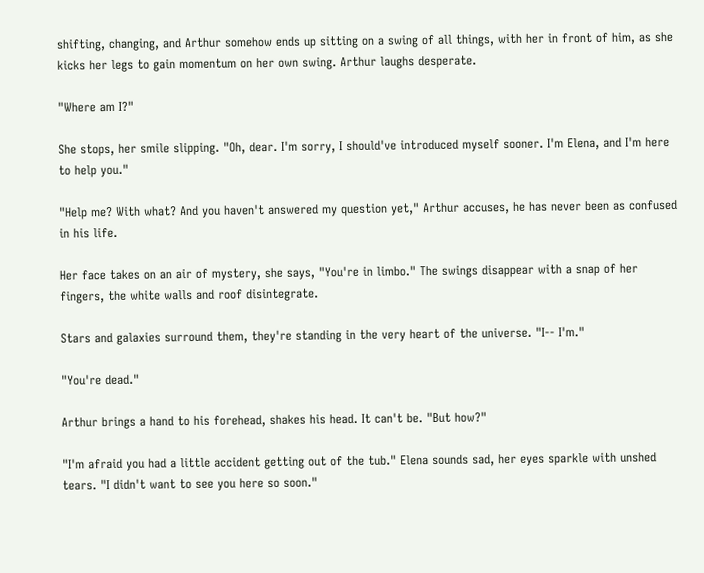shifting, changing, and Arthur somehow ends up sitting on a swing of all things, with her in front of him, as she kicks her legs to gain momentum on her own swing. Arthur laughs desperate.

"Where am I?"

She stops, her smile slipping. "Oh, dear. I'm sorry, I should've introduced myself sooner. I'm Elena, and I'm here to help you."

"Help me? With what? And you haven't answered my question yet," Arthur accuses, he has never been as confused in his life.

Her face takes on an air of mystery, she says, "You're in limbo." The swings disappear with a snap of her fingers, the white walls and roof disintegrate.

Stars and galaxies surround them, they're standing in the very heart of the universe. "I-- I'm."

"You're dead."

Arthur brings a hand to his forehead, shakes his head. It can't be. "But how?"

"I'm afraid you had a little accident getting out of the tub." Elena sounds sad, her eyes sparkle with unshed tears. "I didn't want to see you here so soon."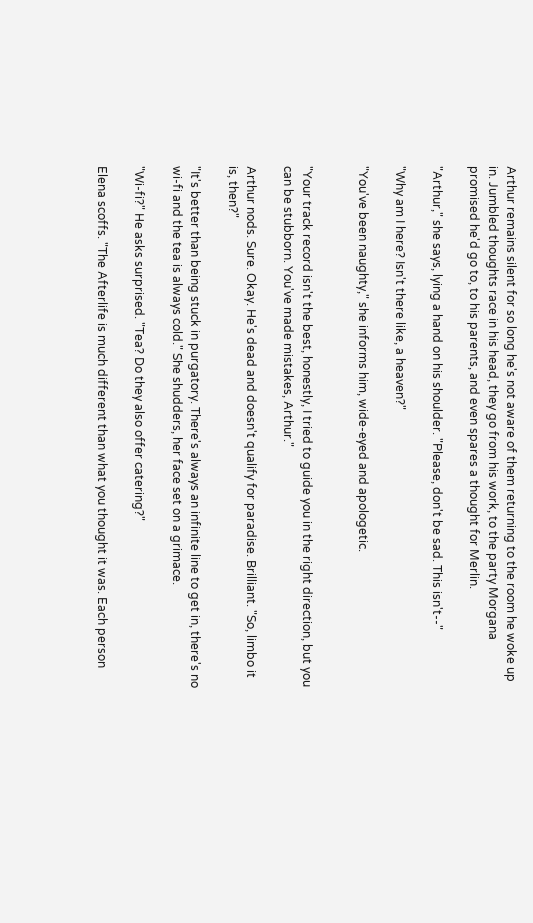Arthur remains silent for so long he's not aware of them returning to the room he woke up in. Jumbled thoughts race in his head, they go from his work, to the party Morgana promised he'd go to, to his parents, and even spares a thought for Merlin.

"Arthur," she says, lying a hand on his shoulder. "Please, don't be sad. This isn't--"

"Why am I here? Isn't there like, a heaven?"

"You've been naughty," she informs him, wide-eyed and apologetic.


"Your track record isn't the best, honestly, I tried to guide you in the right direction, but you can be stubborn. You've made mistakes, Arthur."

Arthur nods. Sure. Okay. He's dead and doesn't qualify for paradise. Brilliant. "So, limbo it is, then?"

"It's better than being stuck in purgatory. There's always an infinite line to get in, there's no wi-fi and the tea is always cold." She shudders, her face set on a grimace.

"Wi-fi?" He asks surprised. "Tea? Do they also offer catering?"

Elena scoffs. "The Afterlife is much different than what you thought it was. Each person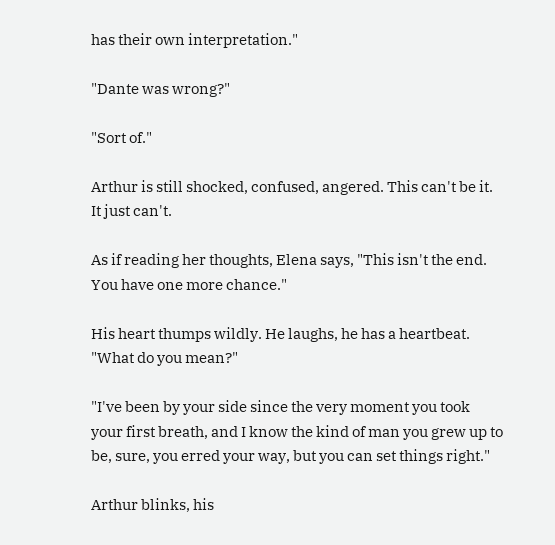has their own interpretation."

"Dante was wrong?"

"Sort of."

Arthur is still shocked, confused, angered. This can't be it. It just can't.

As if reading her thoughts, Elena says, "This isn't the end. You have one more chance."

His heart thumps wildly. He laughs, he has a heartbeat. "What do you mean?"

"I've been by your side since the very moment you took your first breath, and I know the kind of man you grew up to be, sure, you erred your way, but you can set things right."

Arthur blinks, his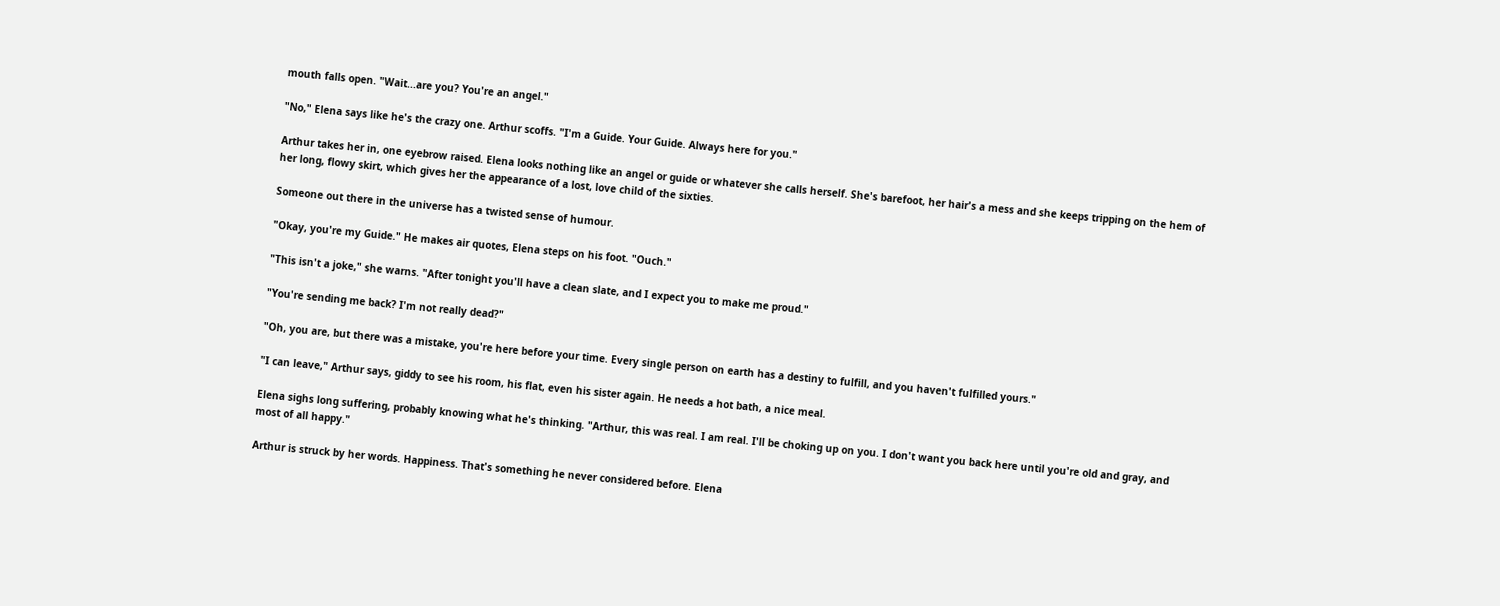mouth falls open. "Wait...are you? You're an angel."

"No," Elena says like he's the crazy one. Arthur scoffs. "I'm a Guide. Your Guide. Always here for you."

Arthur takes her in, one eyebrow raised. Elena looks nothing like an angel or guide or whatever she calls herself. She's barefoot, her hair's a mess and she keeps tripping on the hem of her long, flowy skirt, which gives her the appearance of a lost, love child of the sixties.

Someone out there in the universe has a twisted sense of humour.

"Okay, you're my Guide." He makes air quotes, Elena steps on his foot. "Ouch."

"This isn't a joke," she warns. "After tonight you'll have a clean slate, and I expect you to make me proud."

"You're sending me back? I'm not really dead?"

"Oh, you are, but there was a mistake, you're here before your time. Every single person on earth has a destiny to fulfill, and you haven't fulfilled yours."

"I can leave," Arthur says, giddy to see his room, his flat, even his sister again. He needs a hot bath, a nice meal.

Elena sighs long suffering, probably knowing what he's thinking. "Arthur, this was real. I am real. I'll be choking up on you. I don't want you back here until you're old and gray, and most of all happy."

Arthur is struck by her words. Happiness. That's something he never considered before. Elena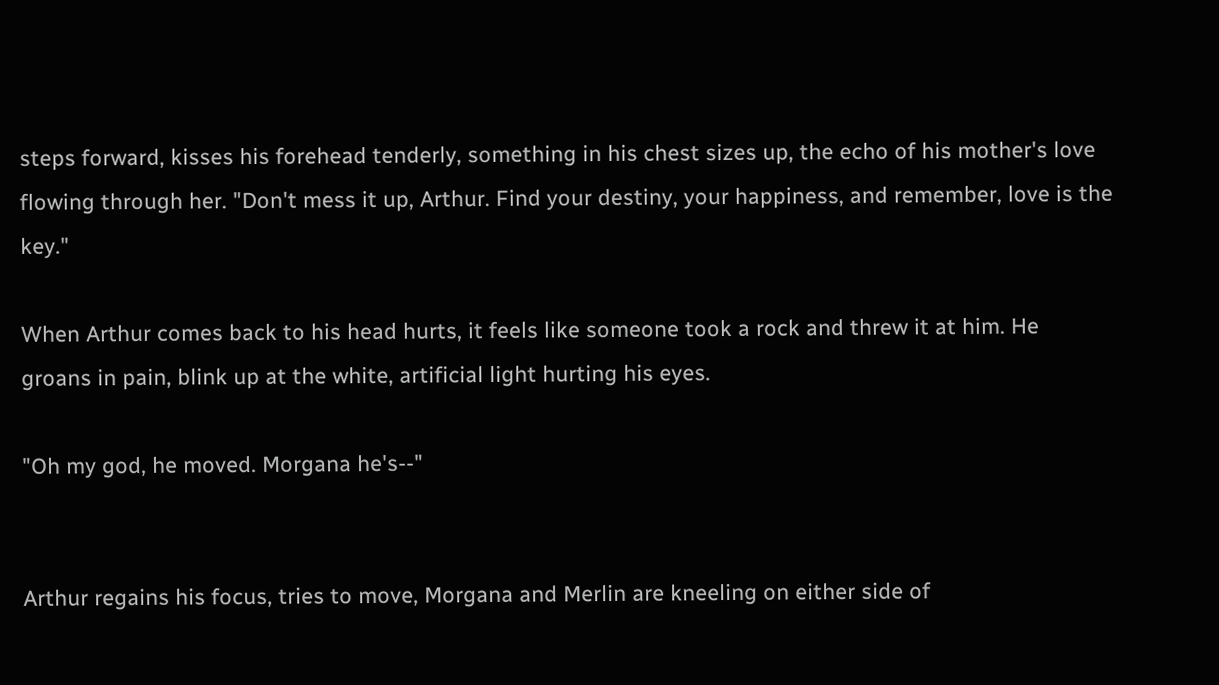steps forward, kisses his forehead tenderly, something in his chest sizes up, the echo of his mother's love flowing through her. "Don't mess it up, Arthur. Find your destiny, your happiness, and remember, love is the key."

When Arthur comes back to his head hurts, it feels like someone took a rock and threw it at him. He groans in pain, blink up at the white, artificial light hurting his eyes.

"Oh my god, he moved. Morgana he's--"


Arthur regains his focus, tries to move, Morgana and Merlin are kneeling on either side of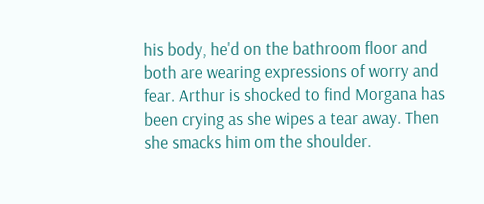his body, he'd on the bathroom floor and both are wearing expressions of worry and fear. Arthur is shocked to find Morgana has been crying as she wipes a tear away. Then she smacks him om the shoulder.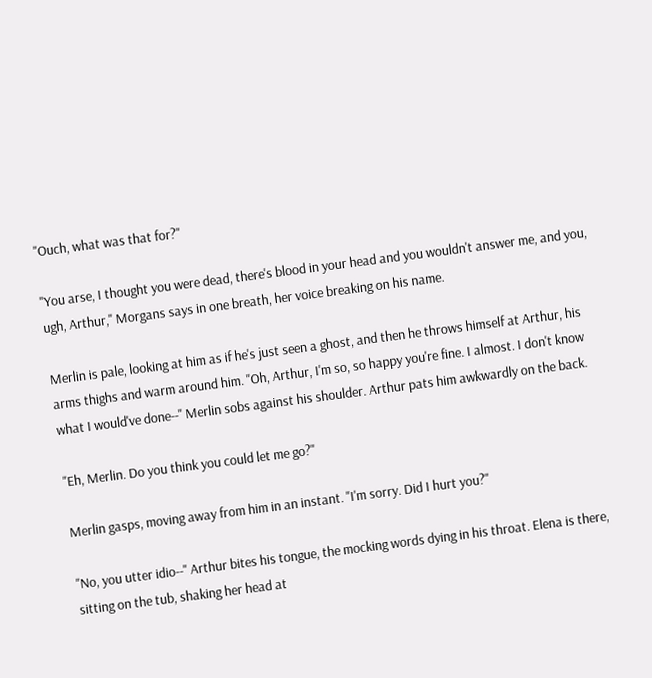"Ouch, what was that for?"

"You arse, I thought you were dead, there's blood in your head and you wouldn't answer me, and you, ugh, Arthur," Morgans says in one breath, her voice breaking on his name.

Merlin is pale, looking at him as if he's just seen a ghost, and then he throws himself at Arthur, his arms thighs and warm around him. "Oh, Arthur, I'm so, so happy you're fine. I almost. I don't know what I would've done--" Merlin sobs against his shoulder. Arthur pats him awkwardly on the back.

"Eh, Merlin. Do you think you could let me go?"

Merlin gasps, moving away from him in an instant. "I'm sorry. Did I hurt you?"

"No, you utter idio--" Arthur bites his tongue, the mocking words dying in his throat. Elena is there, sitting on the tub, shaking her head at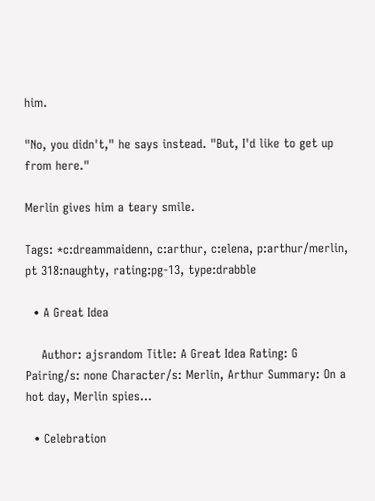him.

"No, you didn't," he says instead. "But, I'd like to get up from here."

Merlin gives him a teary smile.

Tags: *c:dreammaidenn, c:arthur, c:elena, p:arthur/merlin, pt 318:naughty, rating:pg-13, type:drabble

  • A Great Idea

    Author: ajsrandom Title: A Great Idea Rating: G Pairing/s: none Character/s: Merlin, Arthur Summary: On a hot day, Merlin spies…

  • Celebration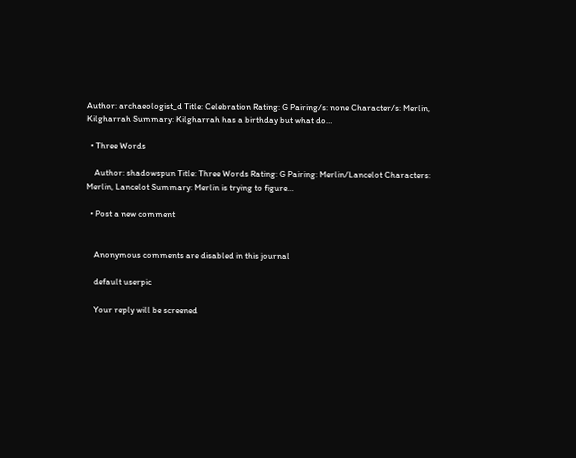Author: archaeologist_d Title: Celebration Rating: G Pairing/s: none Character/s: Merlin, Kilgharrah Summary: Kilgharrah has a birthday but what do…

  • Three Words

    Author: shadowspun Title: Three Words Rating: G Pairing: Merlin/Lancelot Characters: Merlin, Lancelot Summary: Merlin is trying to figure…

  • Post a new comment


    Anonymous comments are disabled in this journal

    default userpic

    Your reply will be screened